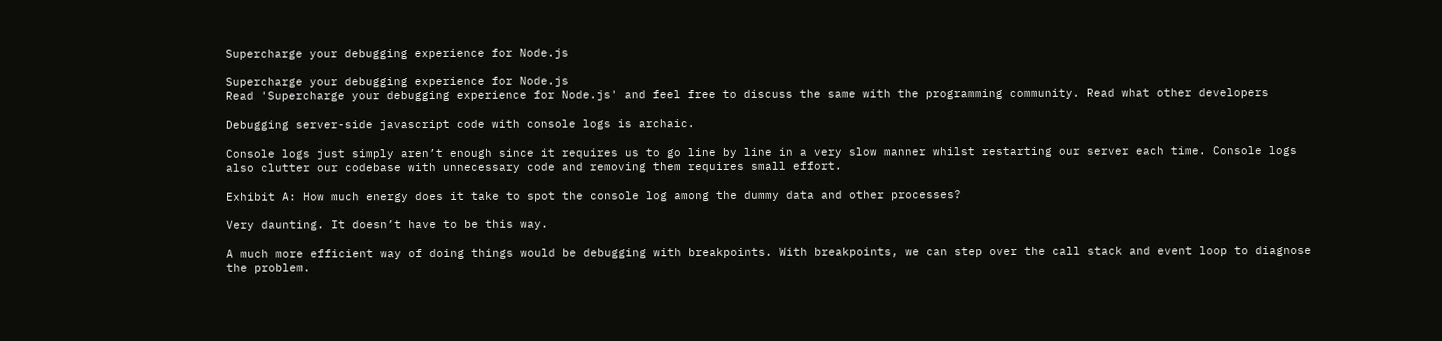Supercharge your debugging experience for Node.js

Supercharge your debugging experience for Node.js
Read 'Supercharge your debugging experience for Node.js' and feel free to discuss the same with the programming community. Read what other developers

Debugging server-side javascript code with console logs is archaic.

Console logs just simply aren’t enough since it requires us to go line by line in a very slow manner whilst restarting our server each time. Console logs also clutter our codebase with unnecessary code and removing them requires small effort.

Exhibit A: How much energy does it take to spot the console log among the dummy data and other processes?

Very daunting. It doesn’t have to be this way.

A much more efficient way of doing things would be debugging with breakpoints. With breakpoints, we can step over the call stack and event loop to diagnose the problem.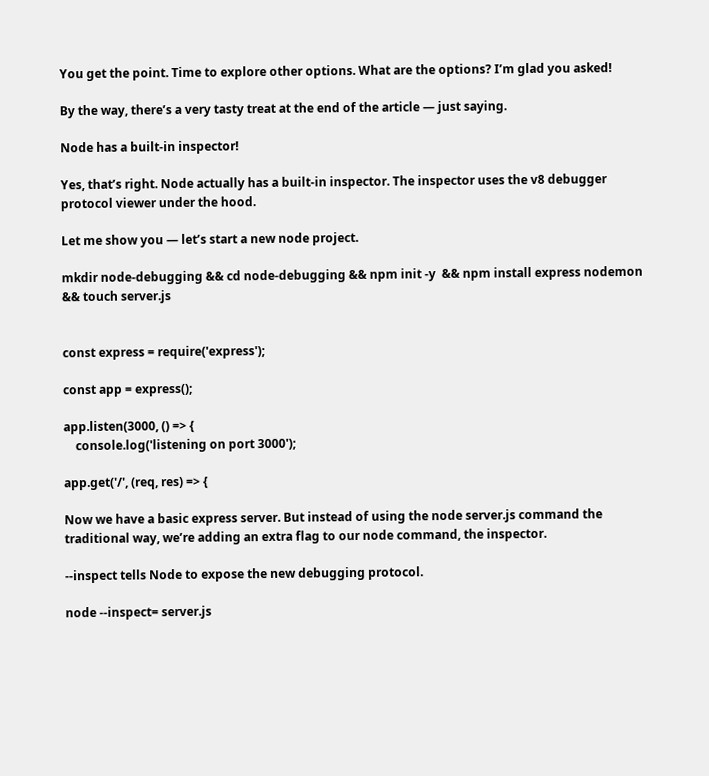You get the point. Time to explore other options. What are the options? I’m glad you asked!

By the way, there’s a very tasty treat at the end of the article — just saying.

Node has a built-in inspector!

Yes, that’s right. Node actually has a built-in inspector. The inspector uses the v8 debugger protocol viewer under the hood.

Let me show you — let’s start a new node project.

mkdir node-debugging && cd node-debugging && npm init -y  && npm install express nodemon && touch server.js


const express = require('express');

const app = express();

app.listen(3000, () => {
    console.log('listening on port 3000');

app.get('/', (req, res) => {

Now we have a basic express server. But instead of using the node server.js command the traditional way, we’re adding an extra flag to our node command, the inspector.

--inspect tells Node to expose the new debugging protocol.

node --inspect= server.js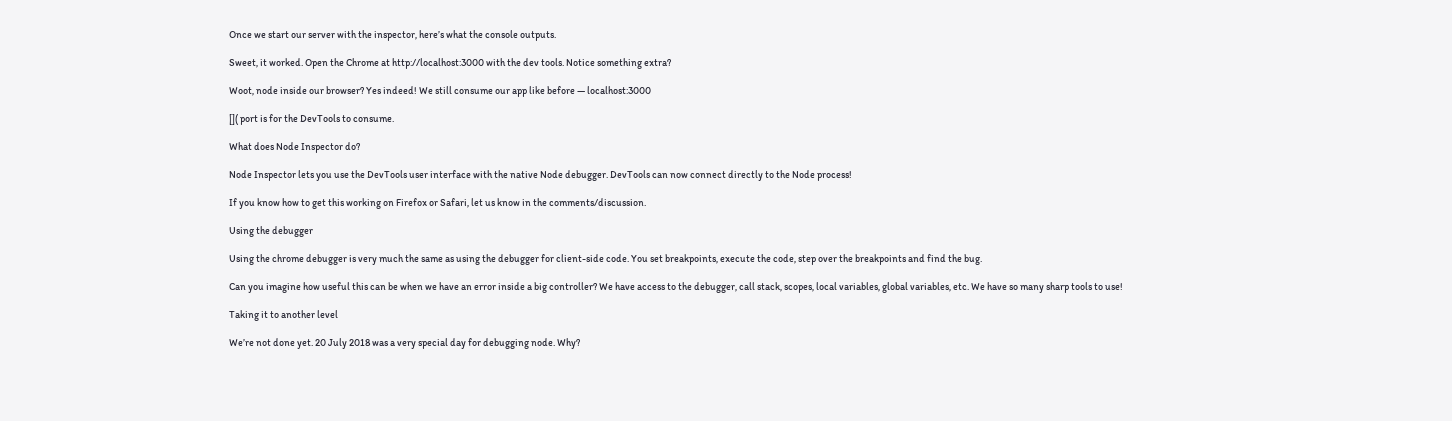Once we start our server with the inspector, here’s what the console outputs.

Sweet, it worked. Open the Chrome at http://localhost:3000 with the dev tools. Notice something extra?

Woot, node inside our browser? Yes indeed! We still consume our app like before — localhost:3000

[]( port is for the DevTools to consume.

What does Node Inspector do?

Node Inspector lets you use the DevTools user interface with the native Node debugger. DevTools can now connect directly to the Node process!

If you know how to get this working on Firefox or Safari, let us know in the comments/discussion.

Using the debugger

Using the chrome debugger is very much the same as using the debugger for client-side code. You set breakpoints, execute the code, step over the breakpoints and find the bug.

Can you imagine how useful this can be when we have an error inside a big controller? We have access to the debugger, call stack, scopes, local variables, global variables, etc. We have so many sharp tools to use!

Taking it to another level

We’re not done yet. 20 July 2018 was a very special day for debugging node. Why?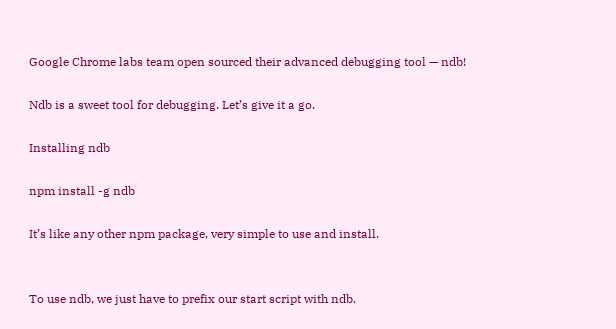Google Chrome labs team open sourced their advanced debugging tool — ndb!

Ndb is a sweet tool for debugging. Let’s give it a go.

Installing ndb

npm install -g ndb

It’s like any other npm package, very simple to use and install.


To use ndb, we just have to prefix our start script with ndb.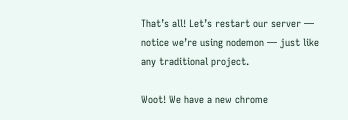That’s all! Let’s restart our server — notice we’re using nodemon — just like any traditional project.

Woot! We have a new chrome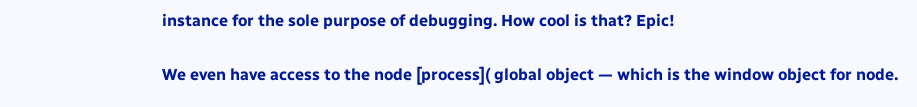instance for the sole purpose of debugging. How cool is that? Epic!

We even have access to the node [process]( global object — which is the window object for node.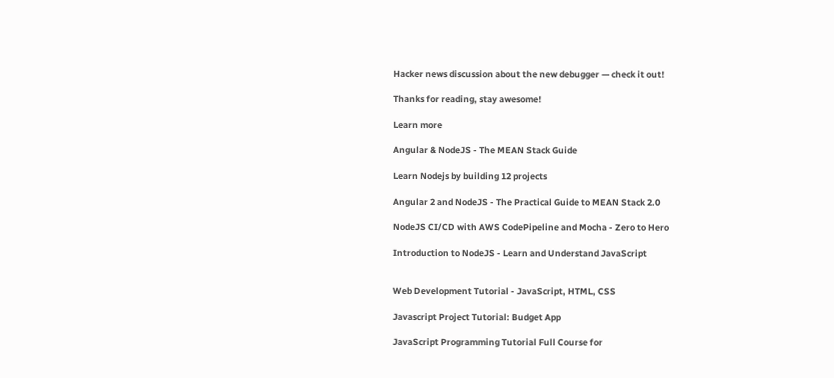Hacker news discussion about the new debugger — check it out!

Thanks for reading, stay awesome!

Learn more

Angular & NodeJS - The MEAN Stack Guide

Learn Nodejs by building 12 projects

Angular 2 and NodeJS - The Practical Guide to MEAN Stack 2.0

NodeJS CI/CD with AWS CodePipeline and Mocha - Zero to Hero

Introduction to NodeJS - Learn and Understand JavaScript


Web Development Tutorial - JavaScript, HTML, CSS

Javascript Project Tutorial: Budget App

JavaScript Programming Tutorial Full Course for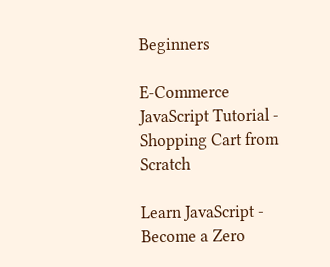Beginners

E-Commerce JavaScript Tutorial - Shopping Cart from Scratch

Learn JavaScript - Become a Zero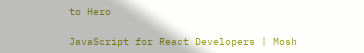to Hero

JavaScript for React Developers | Mosh